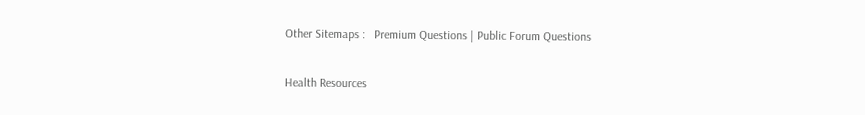Other Sitemaps :   Premium Questions | Public Forum Questions

Health Resources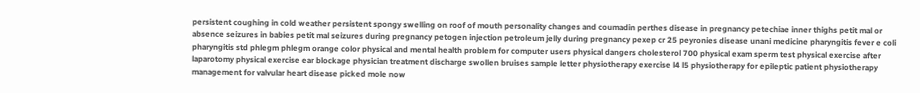persistent coughing in cold weather persistent spongy swelling on roof of mouth personality changes and coumadin perthes disease in pregnancy petechiae inner thighs petit mal or absence seizures in babies petit mal seizures during pregnancy petogen injection petroleum jelly during pregnancy pexep cr 25 peyronies disease unani medicine pharyngitis fever e coli pharyngitis std phlegm phlegm orange color physical and mental health problem for computer users physical dangers cholesterol 700 physical exam sperm test physical exercise after laparotomy physical exercise ear blockage physician treatment discharge swollen bruises sample letter physiotherapy exercise l4 l5 physiotherapy for epileptic patient physiotherapy management for valvular heart disease picked mole now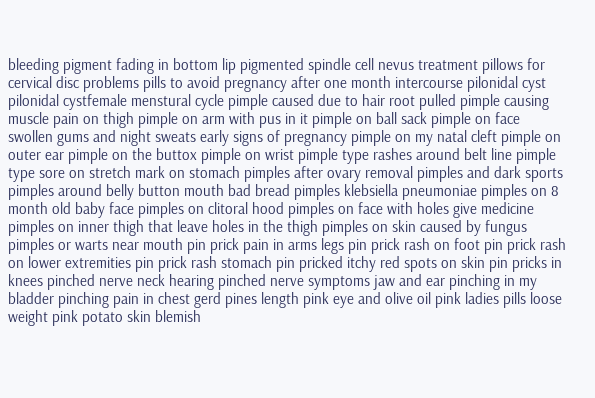bleeding pigment fading in bottom lip pigmented spindle cell nevus treatment pillows for cervical disc problems pills to avoid pregnancy after one month intercourse pilonidal cyst pilonidal cystfemale menstural cycle pimple caused due to hair root pulled pimple causing muscle pain on thigh pimple on arm with pus in it pimple on ball sack pimple on face swollen gums and night sweats early signs of pregnancy pimple on my natal cleft pimple on outer ear pimple on the buttox pimple on wrist pimple type rashes around belt line pimple type sore on stretch mark on stomach pimples after ovary removal pimples and dark sports pimples around belly button mouth bad bread pimples klebsiella pneumoniae pimples on 8 month old baby face pimples on clitoral hood pimples on face with holes give medicine pimples on inner thigh that leave holes in the thigh pimples on skin caused by fungus pimples or warts near mouth pin prick pain in arms legs pin prick rash on foot pin prick rash on lower extremities pin prick rash stomach pin pricked itchy red spots on skin pin pricks in knees pinched nerve neck hearing pinched nerve symptoms jaw and ear pinching in my bladder pinching pain in chest gerd pines length pink eye and olive oil pink ladies pills loose weight pink potato skin blemish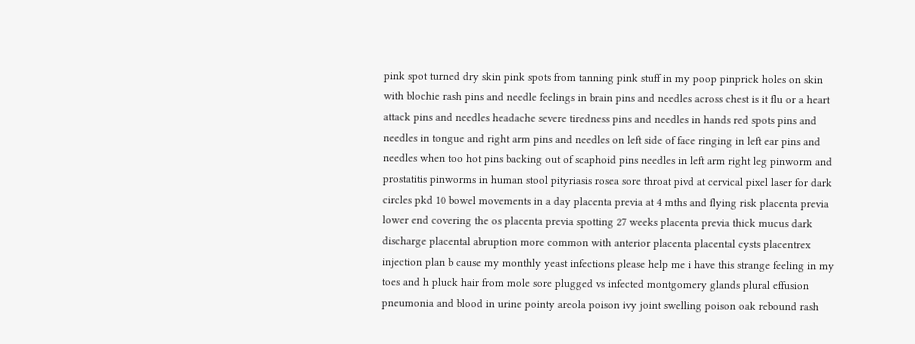pink spot turned dry skin pink spots from tanning pink stuff in my poop pinprick holes on skin with blochie rash pins and needle feelings in brain pins and needles across chest is it flu or a heart attack pins and needles headache severe tiredness pins and needles in hands red spots pins and needles in tongue and right arm pins and needles on left side of face ringing in left ear pins and needles when too hot pins backing out of scaphoid pins needles in left arm right leg pinworm and prostatitis pinworms in human stool pityriasis rosea sore throat pivd at cervical pixel laser for dark circles pkd 10 bowel movements in a day placenta previa at 4 mths and flying risk placenta previa lower end covering the os placenta previa spotting 27 weeks placenta previa thick mucus dark discharge placental abruption more common with anterior placenta placental cysts placentrex injection plan b cause my monthly yeast infections please help me i have this strange feeling in my toes and h pluck hair from mole sore plugged vs infected montgomery glands plural effusion pneumonia and blood in urine pointy areola poison ivy joint swelling poison oak rebound rash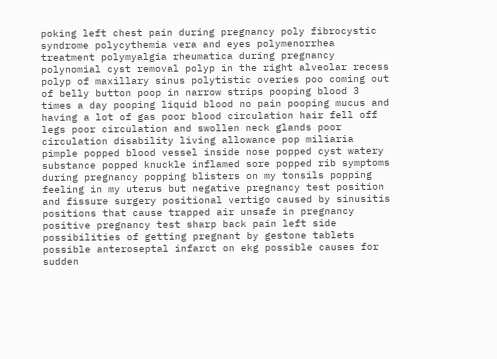poking left chest pain during pregnancy poly fibrocystic syndrome polycythemia vera and eyes polymenorrhea treatment polymyalgia rheumatica during pregnancy polynomial cyst removal polyp in the right alveolar recess polyp of maxillary sinus polytistic overies poo coming out of belly button poop in narrow strips pooping blood 3 times a day pooping liquid blood no pain pooping mucus and having a lot of gas poor blood circulation hair fell off legs poor circulation and swollen neck glands poor circulation disability living allowance pop miliaria pimple popped blood vessel inside nose popped cyst watery substance popped knuckle inflamed sore popped rib symptoms during pregnancy popping blisters on my tonsils popping feeling in my uterus but negative pregnancy test position and fissure surgery positional vertigo caused by sinusitis positions that cause trapped air unsafe in pregnancy positive pregnancy test sharp back pain left side possibilities of getting pregnant by gestone tablets possible anteroseptal infarct on ekg possible causes for sudden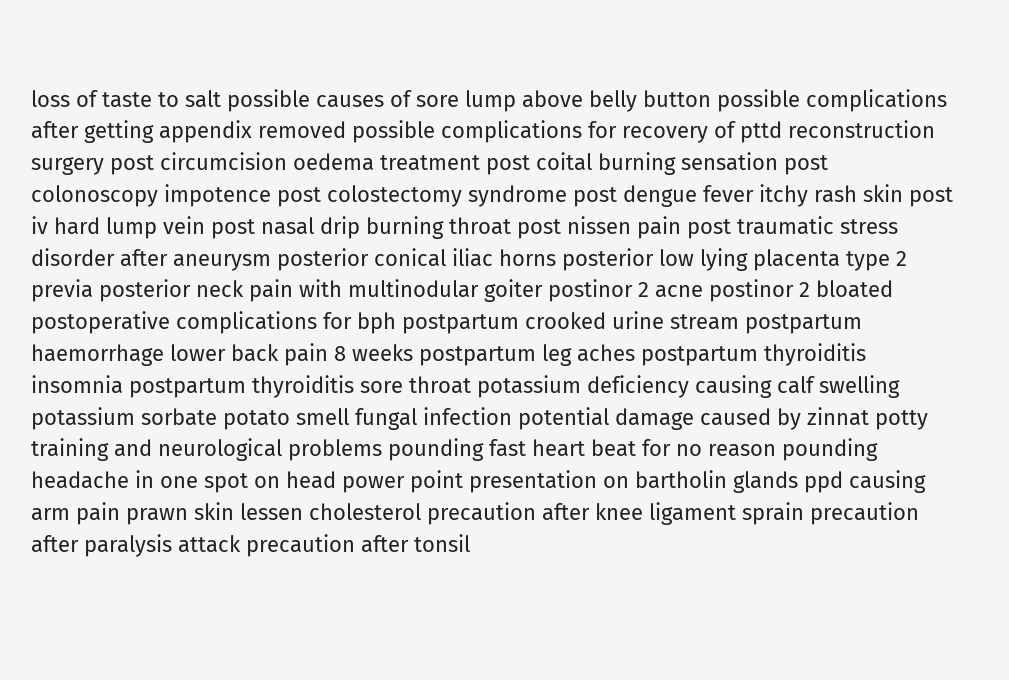loss of taste to salt possible causes of sore lump above belly button possible complications after getting appendix removed possible complications for recovery of pttd reconstruction surgery post circumcision oedema treatment post coital burning sensation post colonoscopy impotence post colostectomy syndrome post dengue fever itchy rash skin post iv hard lump vein post nasal drip burning throat post nissen pain post traumatic stress disorder after aneurysm posterior conical iliac horns posterior low lying placenta type 2 previa posterior neck pain with multinodular goiter postinor 2 acne postinor 2 bloated postoperative complications for bph postpartum crooked urine stream postpartum haemorrhage lower back pain 8 weeks postpartum leg aches postpartum thyroiditis insomnia postpartum thyroiditis sore throat potassium deficiency causing calf swelling potassium sorbate potato smell fungal infection potential damage caused by zinnat potty training and neurological problems pounding fast heart beat for no reason pounding headache in one spot on head power point presentation on bartholin glands ppd causing arm pain prawn skin lessen cholesterol precaution after knee ligament sprain precaution after paralysis attack precaution after tonsil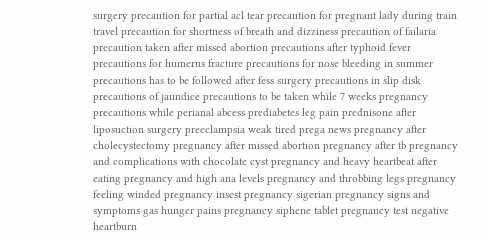surgery precaution for partial acl tear precaution for pregnant lady during train travel precaution for shortness of breath and dizziness precaution of failaria precaution taken after missed abortion precautions after typhoid fever precautions for humerus fracture precautions for nose bleeding in summer precautions has to be followed after fess surgery precautions in slip disk precautions of jaundice precautions to be taken while 7 weeks pregnancy precautions while perianal abcess prediabetes leg pain prednisone after liposuction surgery preeclampsia weak tired prega news pregnancy after cholecystectomy pregnancy after missed abortion pregnancy after tb pregnancy and complications with chocolate cyst pregnancy and heavy heartbeat after eating pregnancy and high ana levels pregnancy and throbbing legs pregnancy feeling winded pregnancy insest pregnancy sigerian pregnancy signs and symptoms gas hunger pains pregnancy siphene tablet pregnancy test negative heartburn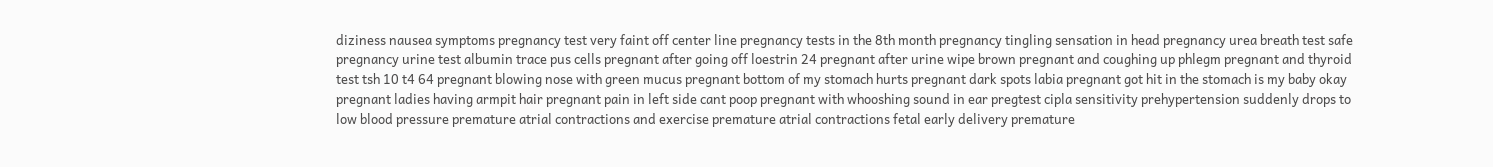diziness nausea symptoms pregnancy test very faint off center line pregnancy tests in the 8th month pregnancy tingling sensation in head pregnancy urea breath test safe pregnancy urine test albumin trace pus cells pregnant after going off loestrin 24 pregnant after urine wipe brown pregnant and coughing up phlegm pregnant and thyroid test tsh 10 t4 64 pregnant blowing nose with green mucus pregnant bottom of my stomach hurts pregnant dark spots labia pregnant got hit in the stomach is my baby okay pregnant ladies having armpit hair pregnant pain in left side cant poop pregnant with whooshing sound in ear pregtest cipla sensitivity prehypertension suddenly drops to low blood pressure premature atrial contractions and exercise premature atrial contractions fetal early delivery premature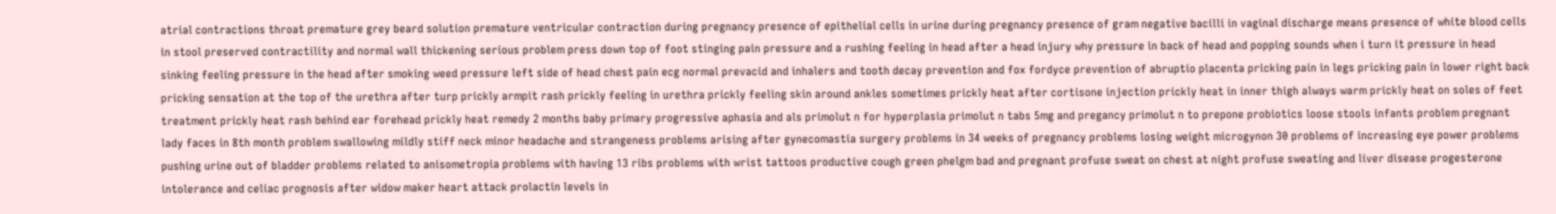atrial contractions throat premature grey beard solution premature ventricular contraction during pregnancy presence of epithelial cells in urine during pregnancy presence of gram negative bacilli in vaginal discharge means presence of white blood cells in stool preserved contractility and normal wall thickening serious problem press down top of foot stinging pain pressure and a rushing feeling in head after a head injury why pressure in back of head and popping sounds when i turn it pressure in head sinking feeling pressure in the head after smoking weed pressure left side of head chest pain ecg normal prevacid and inhalers and tooth decay prevention and fox fordyce prevention of abruptio placenta pricking pain in legs pricking pain in lower right back pricking sensation at the top of the urethra after turp prickly armpit rash prickly feeling in urethra prickly feeling skin around ankles sometimes prickly heat after cortisone injection prickly heat in inner thigh always warm prickly heat on soles of feet treatment prickly heat rash behind ear forehead prickly heat remedy 2 months baby primary progressive aphasia and als primolut n for hyperplasia primolut n tabs 5mg and pregancy primolut n to prepone probiotics loose stools infants problem pregnant lady faces in 8th month problem swallowing mildly stiff neck minor headache and strangeness problems arising after gynecomastia surgery problems in 34 weeks of pregnancy problems losing weight microgynon 30 problems of increasing eye power problems pushing urine out of bladder problems related to anisometropia problems with having 13 ribs problems with wrist tattoos productive cough green phelgm bad and pregnant profuse sweat on chest at night profuse sweating and liver disease progesterone intolerance and celiac prognosis after widow maker heart attack prolactin levels in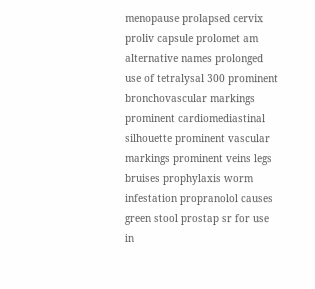menopause prolapsed cervix proliv capsule prolomet am alternative names prolonged use of tetralysal 300 prominent bronchovascular markings prominent cardiomediastinal silhouette prominent vascular markings prominent veins legs bruises prophylaxis worm infestation propranolol causes green stool prostap sr for use in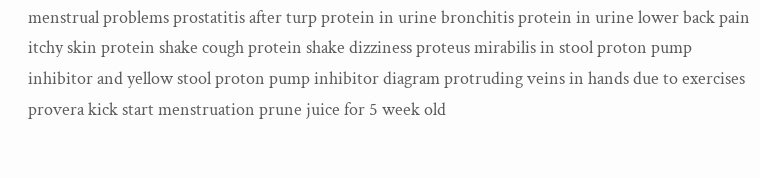menstrual problems prostatitis after turp protein in urine bronchitis protein in urine lower back pain itchy skin protein shake cough protein shake dizziness proteus mirabilis in stool proton pump inhibitor and yellow stool proton pump inhibitor diagram protruding veins in hands due to exercises provera kick start menstruation prune juice for 5 week old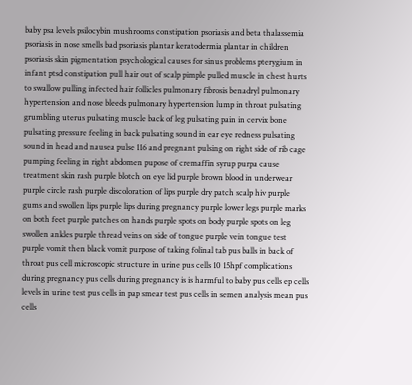baby psa levels psilocybin mushrooms constipation psoriasis and beta thalassemia psoriasis in nose smells bad psoriasis plantar keratodermia plantar in children psoriasis skin pigmentation psychological causes for sinus problems pterygium in infant ptsd constipation pull hair out of scalp pimple pulled muscle in chest hurts to swallow pulling infected hair follicles pulmonary fibrosis benadryl pulmonary hypertension and nose bleeds pulmonary hypertension lump in throat pulsating grumbling uterus pulsating muscle back of leg pulsating pain in cervix bone pulsating pressure feeling in back pulsating sound in ear eye redness pulsating sound in head and nausea pulse 116 and pregnant pulsing on right side of rib cage pumping feeling in right abdomen pupose of cremaffin syrup purpa cause treatment skin rash purple blotch on eye lid purple brown blood in underwear purple circle rash purple discoloration of lips purple dry patch scalp hiv purple gums and swollen lips purple lips during pregnancy purple lower legs purple marks on both feet purple patches on hands purple spots on body purple spots on leg swollen ankles purple thread veins on side of tongue purple vein tongue test purple vomit then black vomit purpose of taking folinal tab pus balls in back of throat pus cell microscopic structure in urine pus cells 10 15hpf complications during pregnancy pus cells during pregnancy is is harmful to baby pus cells ep cells levels in urine test pus cells in pap smear test pus cells in semen analysis mean pus cells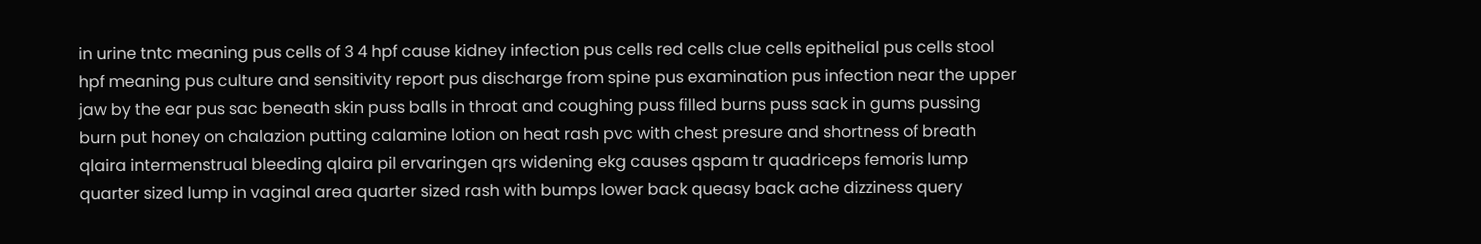in urine tntc meaning pus cells of 3 4 hpf cause kidney infection pus cells red cells clue cells epithelial pus cells stool hpf meaning pus culture and sensitivity report pus discharge from spine pus examination pus infection near the upper jaw by the ear pus sac beneath skin puss balls in throat and coughing puss filled burns puss sack in gums pussing burn put honey on chalazion putting calamine lotion on heat rash pvc with chest presure and shortness of breath qlaira intermenstrual bleeding qlaira pil ervaringen qrs widening ekg causes qspam tr quadriceps femoris lump quarter sized lump in vaginal area quarter sized rash with bumps lower back queasy back ache dizziness query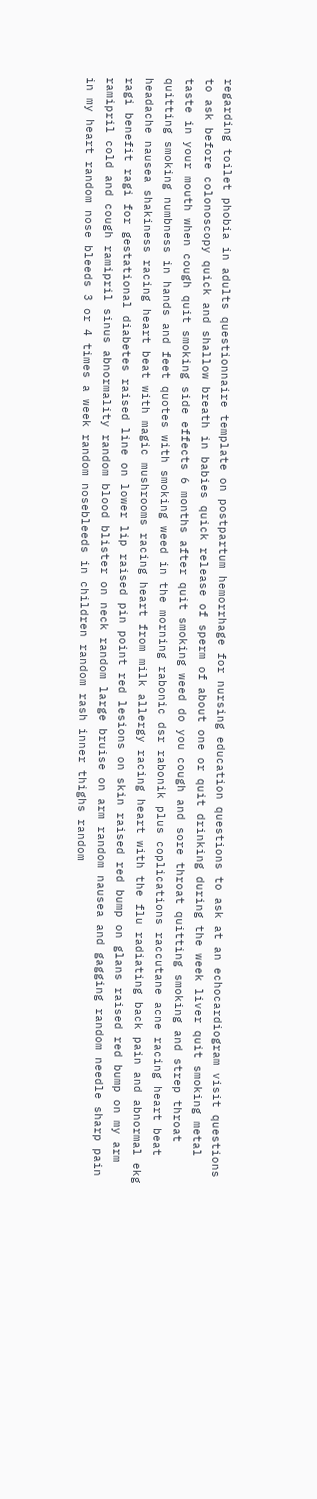regarding toilet phobia in adults questionnaire template on postpartum hemorrhage for nursing education questions to ask at an echocardiogram visit questions to ask before colonoscopy quick and shallow breath in babies quick release of sperm of about one or quit drinking during the week liver quit smoking metal taste in your mouth when cough quit smoking side effects 6 months after quit smoking weed do you cough and sore throat quitting smoking and strep throat quitting smoking numbness in hands and feet quotes with smoking weed in the morning rabonic dsr rabonik plus coplications raccutane acne racing heart beat headache nausea shakiness racing heart beat with magic mushrooms racing heart from milk allergy racing heart with the flu radiating back pain and abnormal ekg ragi benefit ragi for gestational diabetes raised line on lower lip raised pin point red lesions on skin raised red bump on glans raised red bump on my arm ramipril cold and cough ramipril sinus abnormality random blood blister on neck random large bruise on arm random nausea and gagging random needle sharp pain in my heart random nose bleeds 3 or 4 times a week random nosebleeds in children random rash inner thighs random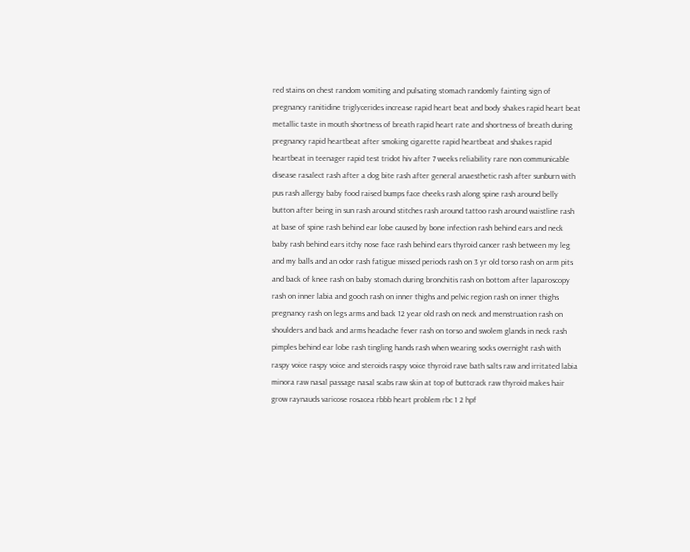red stains on chest random vomiting and pulsating stomach randomly fainting sign of pregnancy ranitidine triglycerides increase rapid heart beat and body shakes rapid heart beat metallic taste in mouth shortness of breath rapid heart rate and shortness of breath during pregnancy rapid heartbeat after smoking cigarette rapid heartbeat and shakes rapid heartbeat in teenager rapid test tridot hiv after 7 weeks reliability rare non communicable disease rasalect rash after a dog bite rash after general anaesthetic rash after sunburn with pus rash allergy baby food raised bumps face cheeks rash along spine rash around belly button after being in sun rash around stitches rash around tattoo rash around waistline rash at base of spine rash behind ear lobe caused by bone infection rash behind ears and neck baby rash behind ears itchy nose face rash behind ears thyroid cancer rash between my leg and my balls and an odor rash fatigue missed periods rash on 3 yr old torso rash on arm pits and back of knee rash on baby stomach during bronchitis rash on bottom after laparoscopy rash on inner labia and gooch rash on inner thighs and pelvic region rash on inner thighs pregnancy rash on legs arms and back 12 year old rash on neck and menstruation rash on shoulders and back and arms headache fever rash on torso and swolem glands in neck rash pimples behind ear lobe rash tingling hands rash when wearing socks overnight rash with raspy voice raspy voice and steroids raspy voice thyroid rave bath salts raw and irritated labia minora raw nasal passage nasal scabs raw skin at top of buttcrack raw thyroid makes hair grow raynauds varicose rosacea rbbb heart problem rbc 1 2 hpf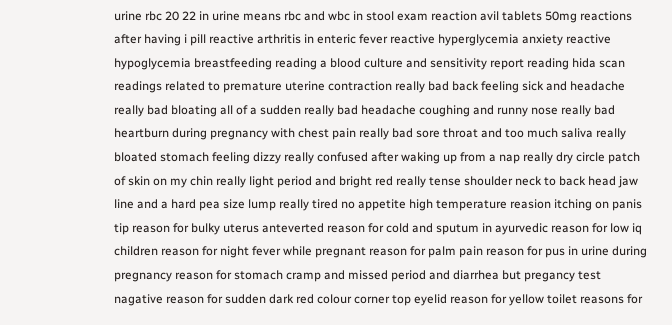urine rbc 20 22 in urine means rbc and wbc in stool exam reaction avil tablets 50mg reactions after having i pill reactive arthritis in enteric fever reactive hyperglycemia anxiety reactive hypoglycemia breastfeeding reading a blood culture and sensitivity report reading hida scan readings related to premature uterine contraction really bad back feeling sick and headache really bad bloating all of a sudden really bad headache coughing and runny nose really bad heartburn during pregnancy with chest pain really bad sore throat and too much saliva really bloated stomach feeling dizzy really confused after waking up from a nap really dry circle patch of skin on my chin really light period and bright red really tense shoulder neck to back head jaw line and a hard pea size lump really tired no appetite high temperature reasion itching on panis tip reason for bulky uterus anteverted reason for cold and sputum in ayurvedic reason for low iq children reason for night fever while pregnant reason for palm pain reason for pus in urine during pregnancy reason for stomach cramp and missed period and diarrhea but pregancy test nagative reason for sudden dark red colour corner top eyelid reason for yellow toilet reasons for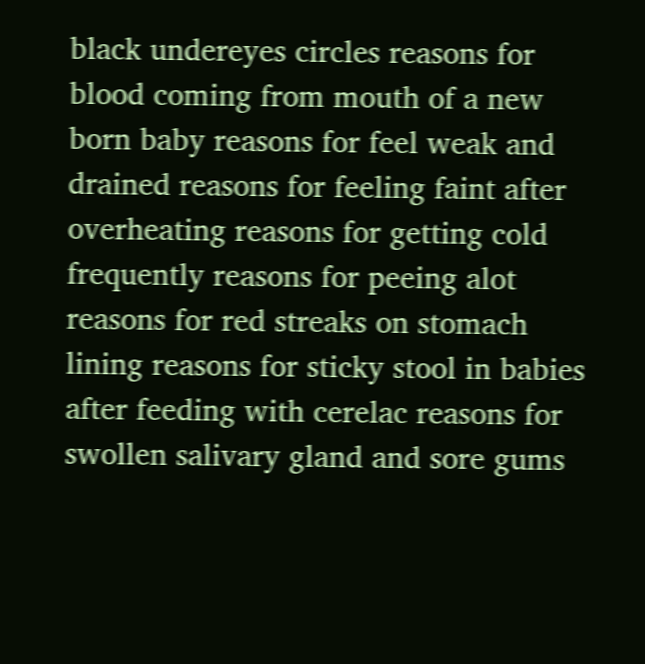black undereyes circles reasons for blood coming from mouth of a new born baby reasons for feel weak and drained reasons for feeling faint after overheating reasons for getting cold frequently reasons for peeing alot reasons for red streaks on stomach lining reasons for sticky stool in babies after feeding with cerelac reasons for swollen salivary gland and sore gums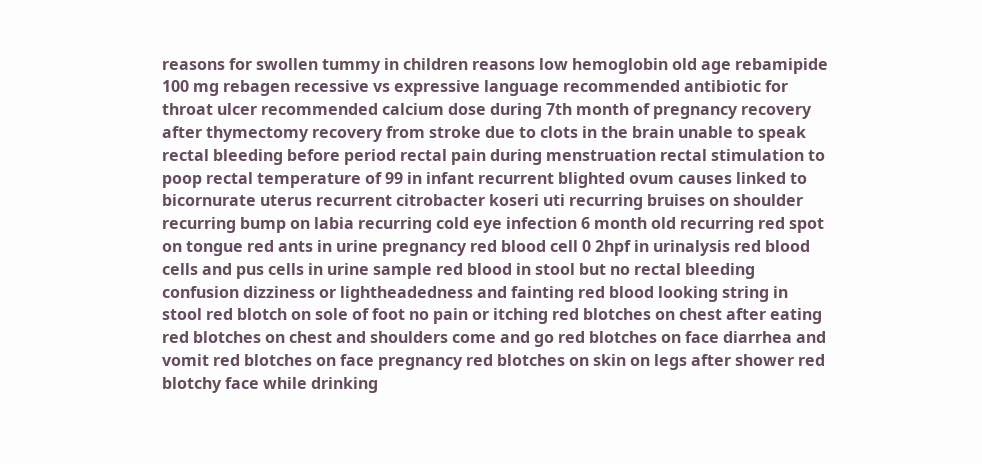reasons for swollen tummy in children reasons low hemoglobin old age rebamipide 100 mg rebagen recessive vs expressive language recommended antibiotic for throat ulcer recommended calcium dose during 7th month of pregnancy recovery after thymectomy recovery from stroke due to clots in the brain unable to speak rectal bleeding before period rectal pain during menstruation rectal stimulation to poop rectal temperature of 99 in infant recurrent blighted ovum causes linked to bicornurate uterus recurrent citrobacter koseri uti recurring bruises on shoulder recurring bump on labia recurring cold eye infection 6 month old recurring red spot on tongue red ants in urine pregnancy red blood cell 0 2hpf in urinalysis red blood cells and pus cells in urine sample red blood in stool but no rectal bleeding confusion dizziness or lightheadedness and fainting red blood looking string in stool red blotch on sole of foot no pain or itching red blotches on chest after eating red blotches on chest and shoulders come and go red blotches on face diarrhea and vomit red blotches on face pregnancy red blotches on skin on legs after shower red blotchy face while drinking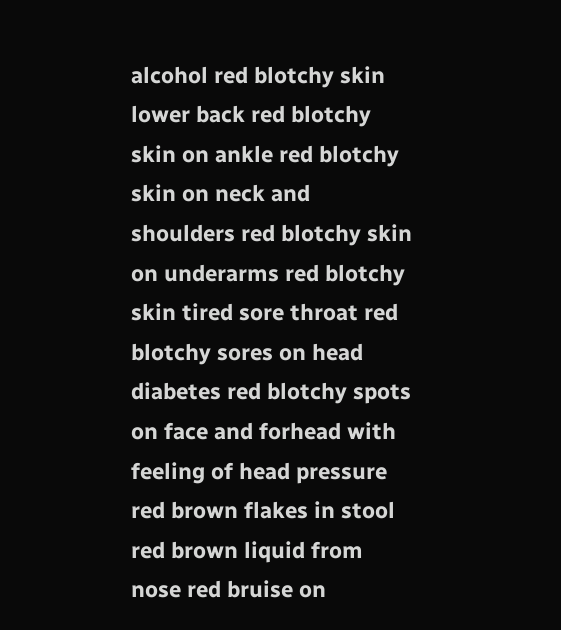alcohol red blotchy skin lower back red blotchy skin on ankle red blotchy skin on neck and shoulders red blotchy skin on underarms red blotchy skin tired sore throat red blotchy sores on head diabetes red blotchy spots on face and forhead with feeling of head pressure red brown flakes in stool red brown liquid from nose red bruise on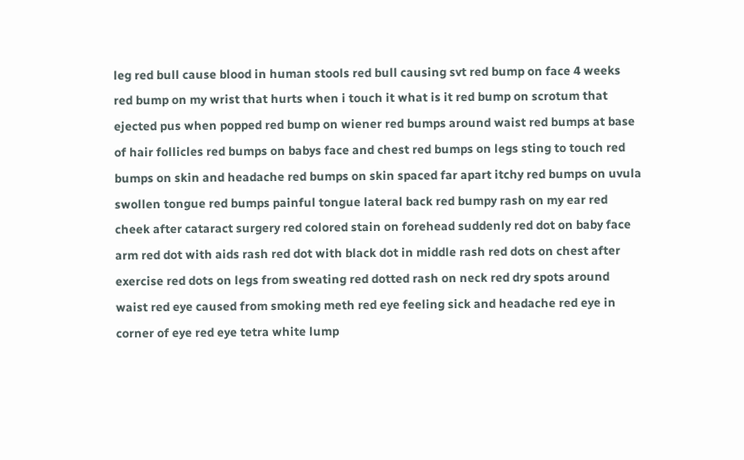leg red bull cause blood in human stools red bull causing svt red bump on face 4 weeks red bump on my wrist that hurts when i touch it what is it red bump on scrotum that ejected pus when popped red bump on wiener red bumps around waist red bumps at base of hair follicles red bumps on babys face and chest red bumps on legs sting to touch red bumps on skin and headache red bumps on skin spaced far apart itchy red bumps on uvula swollen tongue red bumps painful tongue lateral back red bumpy rash on my ear red cheek after cataract surgery red colored stain on forehead suddenly red dot on baby face arm red dot with aids rash red dot with black dot in middle rash red dots on chest after exercise red dots on legs from sweating red dotted rash on neck red dry spots around waist red eye caused from smoking meth red eye feeling sick and headache red eye in corner of eye red eye tetra white lump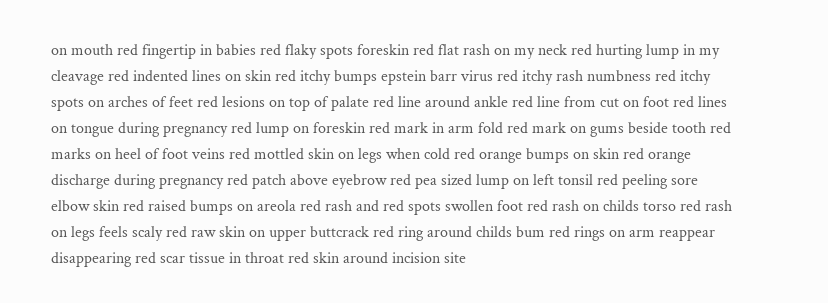on mouth red fingertip in babies red flaky spots foreskin red flat rash on my neck red hurting lump in my cleavage red indented lines on skin red itchy bumps epstein barr virus red itchy rash numbness red itchy spots on arches of feet red lesions on top of palate red line around ankle red line from cut on foot red lines on tongue during pregnancy red lump on foreskin red mark in arm fold red mark on gums beside tooth red marks on heel of foot veins red mottled skin on legs when cold red orange bumps on skin red orange discharge during pregnancy red patch above eyebrow red pea sized lump on left tonsil red peeling sore elbow skin red raised bumps on areola red rash and red spots swollen foot red rash on childs torso red rash on legs feels scaly red raw skin on upper buttcrack red ring around childs bum red rings on arm reappear disappearing red scar tissue in throat red skin around incision site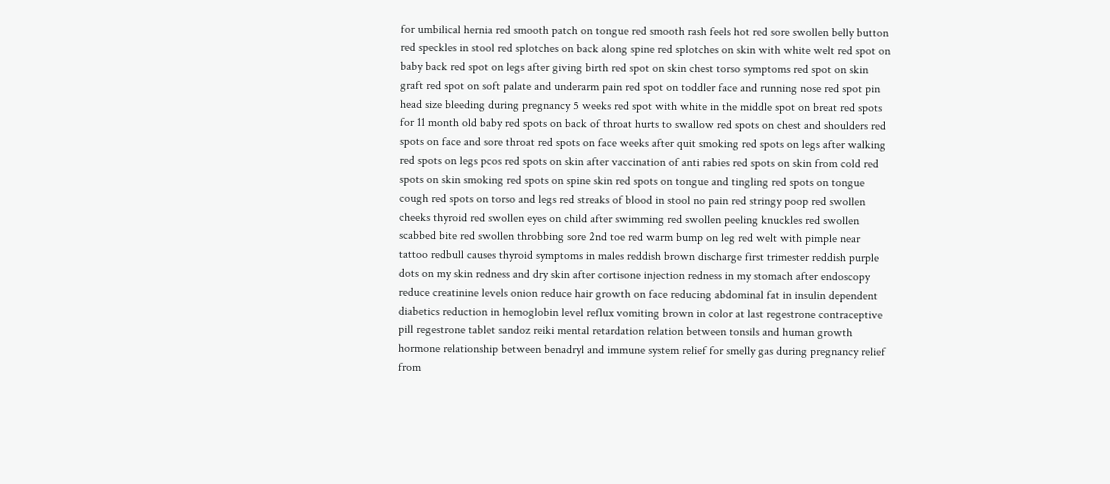for umbilical hernia red smooth patch on tongue red smooth rash feels hot red sore swollen belly button red speckles in stool red splotches on back along spine red splotches on skin with white welt red spot on baby back red spot on legs after giving birth red spot on skin chest torso symptoms red spot on skin graft red spot on soft palate and underarm pain red spot on toddler face and running nose red spot pin head size bleeding during pregnancy 5 weeks red spot with white in the middle spot on breat red spots for 11 month old baby red spots on back of throat hurts to swallow red spots on chest and shoulders red spots on face and sore throat red spots on face weeks after quit smoking red spots on legs after walking red spots on legs pcos red spots on skin after vaccination of anti rabies red spots on skin from cold red spots on skin smoking red spots on spine skin red spots on tongue and tingling red spots on tongue cough red spots on torso and legs red streaks of blood in stool no pain red stringy poop red swollen cheeks thyroid red swollen eyes on child after swimming red swollen peeling knuckles red swollen scabbed bite red swollen throbbing sore 2nd toe red warm bump on leg red welt with pimple near tattoo redbull causes thyroid symptoms in males reddish brown discharge first trimester reddish purple dots on my skin redness and dry skin after cortisone injection redness in my stomach after endoscopy reduce creatinine levels onion reduce hair growth on face reducing abdominal fat in insulin dependent diabetics reduction in hemoglobin level reflux vomiting brown in color at last regestrone contraceptive pill regestrone tablet sandoz reiki mental retardation relation between tonsils and human growth hormone relationship between benadryl and immune system relief for smelly gas during pregnancy relief from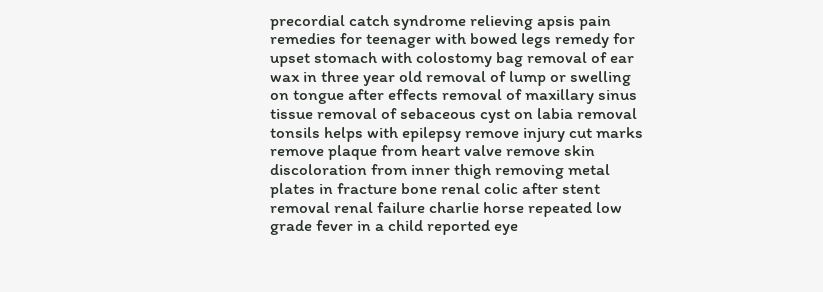precordial catch syndrome relieving apsis pain remedies for teenager with bowed legs remedy for upset stomach with colostomy bag removal of ear wax in three year old removal of lump or swelling on tongue after effects removal of maxillary sinus tissue removal of sebaceous cyst on labia removal tonsils helps with epilepsy remove injury cut marks remove plaque from heart valve remove skin discoloration from inner thigh removing metal plates in fracture bone renal colic after stent removal renal failure charlie horse repeated low grade fever in a child reported eye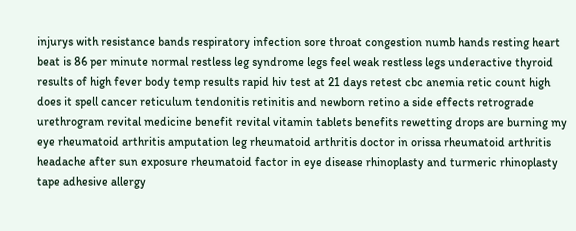injurys with resistance bands respiratory infection sore throat congestion numb hands resting heart beat is 86 per minute normal restless leg syndrome legs feel weak restless legs underactive thyroid results of high fever body temp results rapid hiv test at 21 days retest cbc anemia retic count high does it spell cancer reticulum tendonitis retinitis and newborn retino a side effects retrograde urethrogram revital medicine benefit revital vitamin tablets benefits rewetting drops are burning my eye rheumatoid arthritis amputation leg rheumatoid arthritis doctor in orissa rheumatoid arthritis headache after sun exposure rheumatoid factor in eye disease rhinoplasty and turmeric rhinoplasty tape adhesive allergy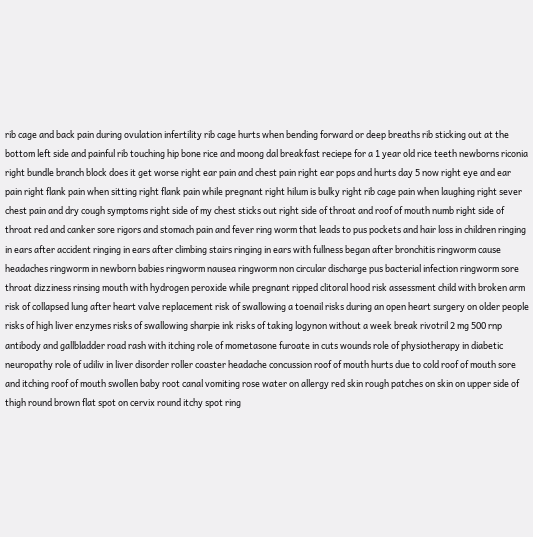rib cage and back pain during ovulation infertility rib cage hurts when bending forward or deep breaths rib sticking out at the bottom left side and painful rib touching hip bone rice and moong dal breakfast reciepe for a 1 year old rice teeth newborns riconia right bundle branch block does it get worse right ear pain and chest pain right ear pops and hurts day 5 now right eye and ear pain right flank pain when sitting right flank pain while pregnant right hilum is bulky right rib cage pain when laughing right sever chest pain and dry cough symptoms right side of my chest sticks out right side of throat and roof of mouth numb right side of throat red and canker sore rigors and stomach pain and fever ring worm that leads to pus pockets and hair loss in children ringing in ears after accident ringing in ears after climbing stairs ringing in ears with fullness began after bronchitis ringworm cause headaches ringworm in newborn babies ringworm nausea ringworm non circular discharge pus bacterial infection ringworm sore throat dizziness rinsing mouth with hydrogen peroxide while pregnant ripped clitoral hood risk assessment child with broken arm risk of collapsed lung after heart valve replacement risk of swallowing a toenail risks during an open heart surgery on older people risks of high liver enzymes risks of swallowing sharpie ink risks of taking logynon without a week break rivotril 2 mg 500 rnp antibody and gallbladder road rash with itching role of mometasone furoate in cuts wounds role of physiotherapy in diabetic neuropathy role of udiliv in liver disorder roller coaster headache concussion roof of mouth hurts due to cold roof of mouth sore and itching roof of mouth swollen baby root canal vomiting rose water on allergy red skin rough patches on skin on upper side of thigh round brown flat spot on cervix round itchy spot ring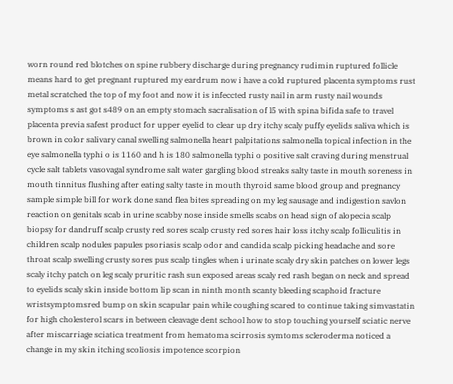worn round red blotches on spine rubbery discharge during pregnancy rudimin ruptured follicle means hard to get pregnant ruptured my eardrum now i have a cold ruptured placenta symptoms rust metal scratched the top of my foot and now it is infeccted rusty nail in arm rusty nail wounds symptoms s ast got s489 on an empty stomach sacralisation of l5 with spina bifida safe to travel placenta previa safest product for upper eyelid to clear up dry itchy scaly puffy eyelids saliva which is brown in color salivary canal swelling salmonella heart palpitations salmonella topical infection in the eye salmonella typhi o is 1160 and h is 180 salmonella typhi o positive salt craving during menstrual cycle salt tablets vasovagal syndrome salt water gargling blood streaks salty taste in mouth soreness in mouth tinnitus flushing after eating salty taste in mouth thyroid same blood group and pregnancy sample simple bill for work done sand flea bites spreading on my leg sausage and indigestion savlon reaction on genitals scab in urine scabby nose inside smells scabs on head sign of alopecia scalp biopsy for dandruff scalp crusty red sores scalp crusty red sores hair loss itchy scalp folliculitis in children scalp nodules papules psoriasis scalp odor and candida scalp picking headache and sore throat scalp swelling crusty sores pus scalp tingles when i urinate scaly dry skin patches on lower legs scaly itchy patch on leg scaly pruritic rash sun exposed areas scaly red rash began on neck and spread to eyelids scaly skin inside bottom lip scan in ninth month scanty bleeding scaphoid fracture wristsymptomsred bump on skin scapular pain while coughing scared to continue taking simvastatin for high cholesterol scars in between cleavage dent school how to stop touching yourself sciatic nerve after miscarriage sciatica treatment from hematoma scirrosis symtoms scleroderma noticed a change in my skin itching scoliosis impotence scorpion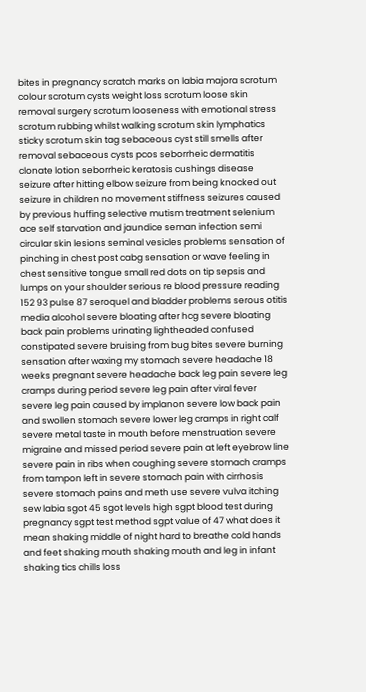bites in pregnancy scratch marks on labia majora scrotum colour scrotum cysts weight loss scrotum loose skin removal surgery scrotum looseness with emotional stress scrotum rubbing whilst walking scrotum skin lymphatics sticky scrotum skin tag sebaceous cyst still smells after removal sebaceous cysts pcos seborrheic dermatitis clonate lotion seborrheic keratosis cushings disease seizure after hitting elbow seizure from being knocked out seizure in children no movement stiffness seizures caused by previous huffing selective mutism treatment selenium ace self starvation and jaundice seman infection semi circular skin lesions seminal vesicles problems sensation of pinching in chest post cabg sensation or wave feeling in chest sensitive tongue small red dots on tip sepsis and lumps on your shoulder serious re blood pressure reading 152 93 pulse 87 seroquel and bladder problems serous otitis media alcohol severe bloating after hcg severe bloating back pain problems urinating lightheaded confused constipated severe bruising from bug bites severe burning sensation after waxing my stomach severe headache 18 weeks pregnant severe headache back leg pain severe leg cramps during period severe leg pain after viral fever severe leg pain caused by implanon severe low back pain and swollen stomach severe lower leg cramps in right calf severe metal taste in mouth before menstruation severe migraine and missed period severe pain at left eyebrow line severe pain in ribs when coughing severe stomach cramps from tampon left in severe stomach pain with cirrhosis severe stomach pains and meth use severe vulva itching sew labia sgot 45 sgot levels high sgpt blood test during pregnancy sgpt test method sgpt value of 47 what does it mean shaking middle of night hard to breathe cold hands and feet shaking mouth shaking mouth and leg in infant shaking tics chills loss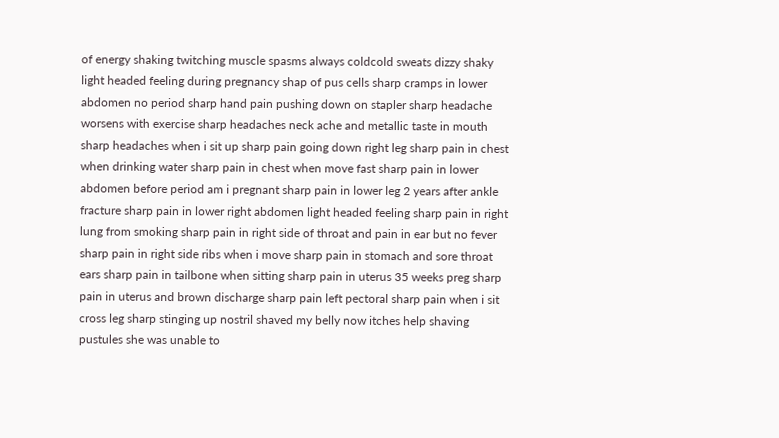of energy shaking twitching muscle spasms always coldcold sweats dizzy shaky light headed feeling during pregnancy shap of pus cells sharp cramps in lower abdomen no period sharp hand pain pushing down on stapler sharp headache worsens with exercise sharp headaches neck ache and metallic taste in mouth sharp headaches when i sit up sharp pain going down right leg sharp pain in chest when drinking water sharp pain in chest when move fast sharp pain in lower abdomen before period am i pregnant sharp pain in lower leg 2 years after ankle fracture sharp pain in lower right abdomen light headed feeling sharp pain in right lung from smoking sharp pain in right side of throat and pain in ear but no fever sharp pain in right side ribs when i move sharp pain in stomach and sore throat ears sharp pain in tailbone when sitting sharp pain in uterus 35 weeks preg sharp pain in uterus and brown discharge sharp pain left pectoral sharp pain when i sit cross leg sharp stinging up nostril shaved my belly now itches help shaving pustules she was unable to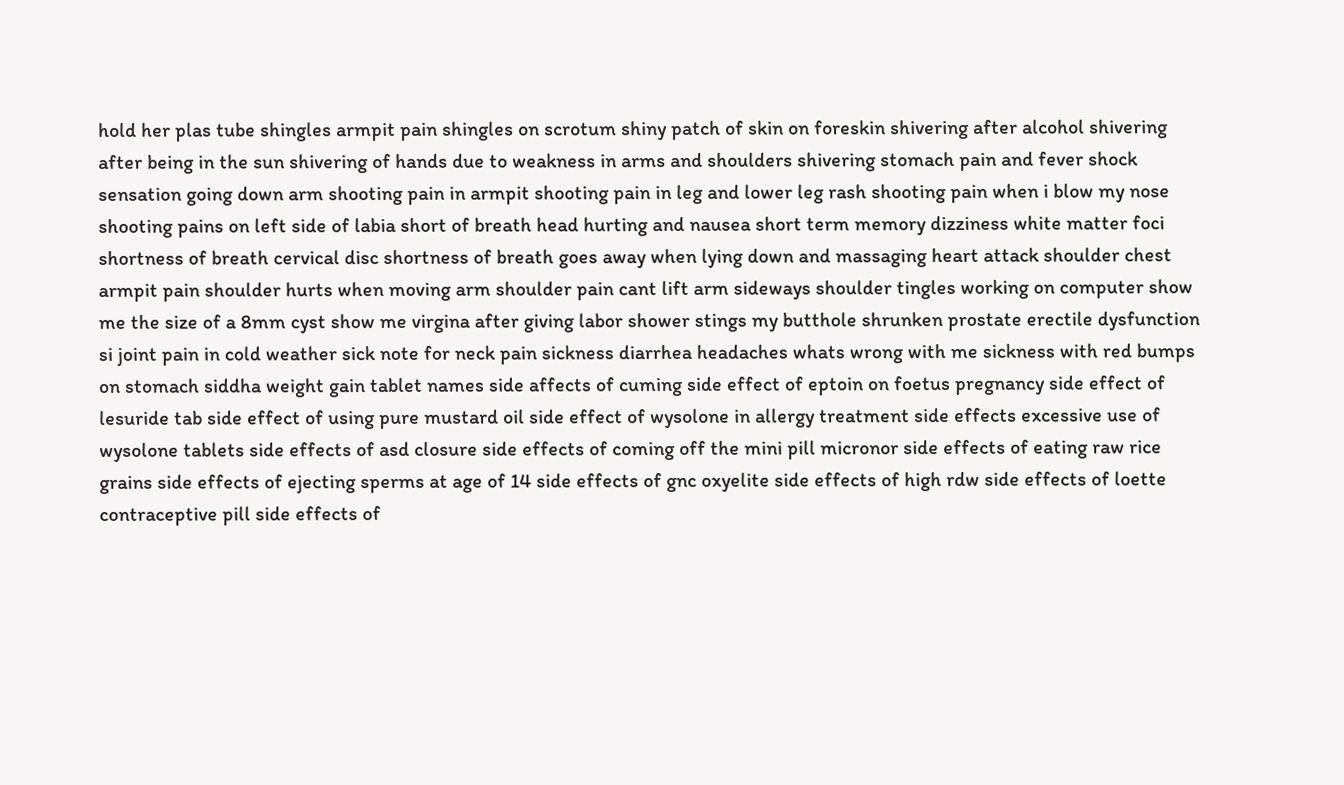hold her plas tube shingles armpit pain shingles on scrotum shiny patch of skin on foreskin shivering after alcohol shivering after being in the sun shivering of hands due to weakness in arms and shoulders shivering stomach pain and fever shock sensation going down arm shooting pain in armpit shooting pain in leg and lower leg rash shooting pain when i blow my nose shooting pains on left side of labia short of breath head hurting and nausea short term memory dizziness white matter foci shortness of breath cervical disc shortness of breath goes away when lying down and massaging heart attack shoulder chest armpit pain shoulder hurts when moving arm shoulder pain cant lift arm sideways shoulder tingles working on computer show me the size of a 8mm cyst show me virgina after giving labor shower stings my butthole shrunken prostate erectile dysfunction si joint pain in cold weather sick note for neck pain sickness diarrhea headaches whats wrong with me sickness with red bumps on stomach siddha weight gain tablet names side affects of cuming side effect of eptoin on foetus pregnancy side effect of lesuride tab side effect of using pure mustard oil side effect of wysolone in allergy treatment side effects excessive use of wysolone tablets side effects of asd closure side effects of coming off the mini pill micronor side effects of eating raw rice grains side effects of ejecting sperms at age of 14 side effects of gnc oxyelite side effects of high rdw side effects of loette contraceptive pill side effects of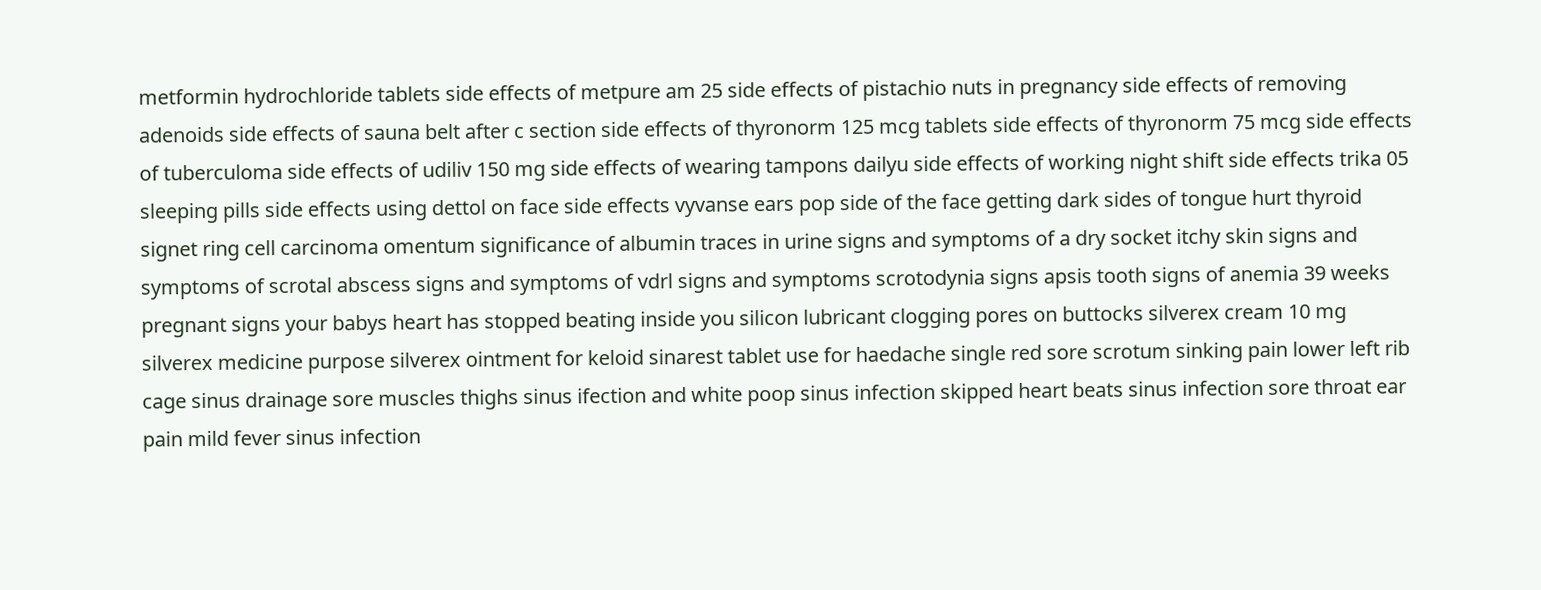metformin hydrochloride tablets side effects of metpure am 25 side effects of pistachio nuts in pregnancy side effects of removing adenoids side effects of sauna belt after c section side effects of thyronorm 125 mcg tablets side effects of thyronorm 75 mcg side effects of tuberculoma side effects of udiliv 150 mg side effects of wearing tampons dailyu side effects of working night shift side effects trika 05 sleeping pills side effects using dettol on face side effects vyvanse ears pop side of the face getting dark sides of tongue hurt thyroid signet ring cell carcinoma omentum significance of albumin traces in urine signs and symptoms of a dry socket itchy skin signs and symptoms of scrotal abscess signs and symptoms of vdrl signs and symptoms scrotodynia signs apsis tooth signs of anemia 39 weeks pregnant signs your babys heart has stopped beating inside you silicon lubricant clogging pores on buttocks silverex cream 10 mg silverex medicine purpose silverex ointment for keloid sinarest tablet use for haedache single red sore scrotum sinking pain lower left rib cage sinus drainage sore muscles thighs sinus ifection and white poop sinus infection skipped heart beats sinus infection sore throat ear pain mild fever sinus infection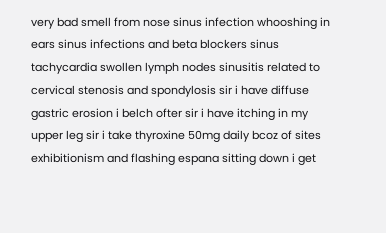very bad smell from nose sinus infection whooshing in ears sinus infections and beta blockers sinus tachycardia swollen lymph nodes sinusitis related to cervical stenosis and spondylosis sir i have diffuse gastric erosion i belch ofter sir i have itching in my upper leg sir i take thyroxine 50mg daily bcoz of sites exhibitionism and flashing espana sitting down i get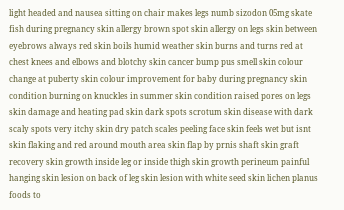light headed and nausea sitting on chair makes legs numb sizodon 05mg skate fish during pregnancy skin allergy brown spot skin allergy on legs skin between eyebrows always red skin boils humid weather skin burns and turns red at chest knees and elbows and blotchy skin cancer bump pus smell skin colour change at puberty skin colour improvement for baby during pregnancy skin condition burning on knuckles in summer skin condition raised pores on legs skin damage and heating pad skin dark spots scrotum skin disease with dark scaly spots very itchy skin dry patch scales peeling face skin feels wet but isnt skin flaking and red around mouth area skin flap by prnis shaft skin graft recovery skin growth inside leg or inside thigh skin growth perineum painful hanging skin lesion on back of leg skin lesion with white seed skin lichen planus foods to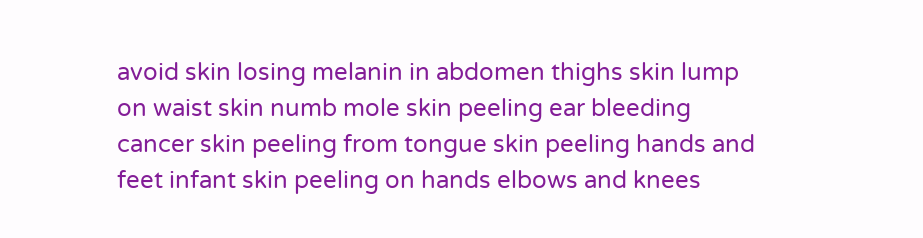avoid skin losing melanin in abdomen thighs skin lump on waist skin numb mole skin peeling ear bleeding cancer skin peeling from tongue skin peeling hands and feet infant skin peeling on hands elbows and knees